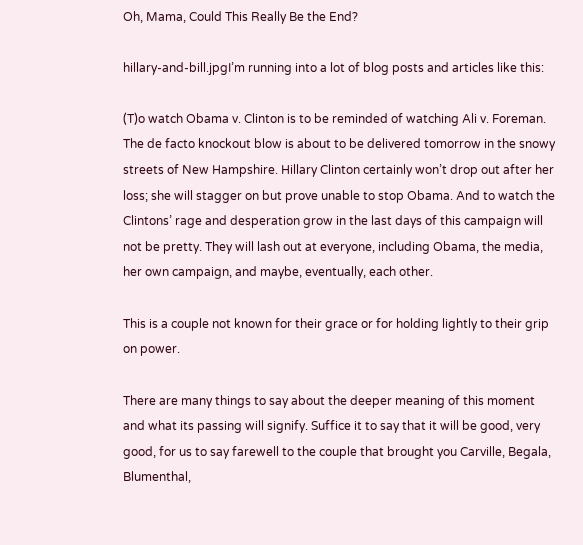Oh, Mama, Could This Really Be the End?

hillary-and-bill.jpgI’m running into a lot of blog posts and articles like this:

(T)o watch Obama v. Clinton is to be reminded of watching Ali v. Foreman. The de facto knockout blow is about to be delivered tomorrow in the snowy streets of New Hampshire. Hillary Clinton certainly won’t drop out after her loss; she will stagger on but prove unable to stop Obama. And to watch the Clintons’ rage and desperation grow in the last days of this campaign will not be pretty. They will lash out at everyone, including Obama, the media, her own campaign, and maybe, eventually, each other.

This is a couple not known for their grace or for holding lightly to their grip on power.

There are many things to say about the deeper meaning of this moment and what its passing will signify. Suffice it to say that it will be good, very good, for us to say farewell to the couple that brought you Carville, Begala, Blumenthal,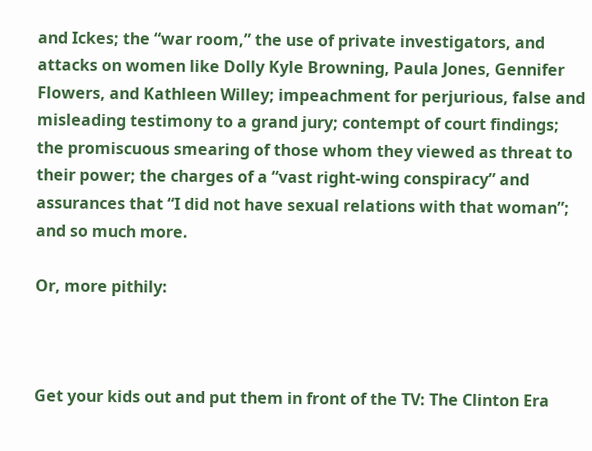and Ickes; the “war room,” the use of private investigators, and attacks on women like Dolly Kyle Browning, Paula Jones, Gennifer Flowers, and Kathleen Willey; impeachment for perjurious, false and misleading testimony to a grand jury; contempt of court findings; the promiscuous smearing of those whom they viewed as threat to their power; the charges of a “vast right-wing conspiracy” and assurances that “I did not have sexual relations with that woman”; and so much more.

Or, more pithily:



Get your kids out and put them in front of the TV: The Clinton Era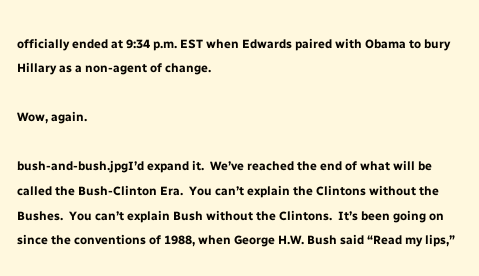officially ended at 9:34 p.m. EST when Edwards paired with Obama to bury Hillary as a non-agent of change.

Wow, again.

bush-and-bush.jpgI’d expand it.  We’ve reached the end of what will be called the Bush-Clinton Era.  You can’t explain the Clintons without the Bushes.  You can’t explain Bush without the Clintons.  It’s been going on since the conventions of 1988, when George H.W. Bush said “Read my lips,”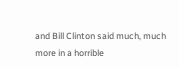and Bill Clinton said much, much more in a horrible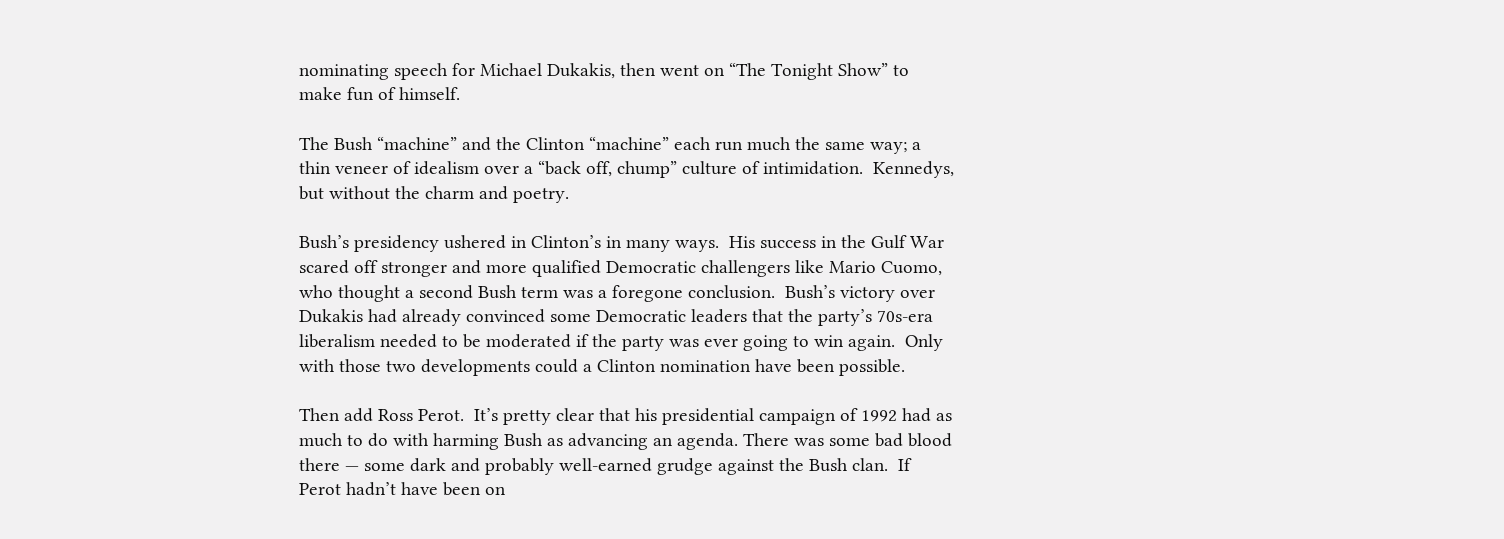nominating speech for Michael Dukakis, then went on “The Tonight Show” to make fun of himself.

The Bush “machine” and the Clinton “machine” each run much the same way; a thin veneer of idealism over a “back off, chump” culture of intimidation.  Kennedys, but without the charm and poetry.

Bush’s presidency ushered in Clinton’s in many ways.  His success in the Gulf War scared off stronger and more qualified Democratic challengers like Mario Cuomo, who thought a second Bush term was a foregone conclusion.  Bush’s victory over Dukakis had already convinced some Democratic leaders that the party’s 70s-era liberalism needed to be moderated if the party was ever going to win again.  Only with those two developments could a Clinton nomination have been possible.

Then add Ross Perot.  It’s pretty clear that his presidential campaign of 1992 had as much to do with harming Bush as advancing an agenda. There was some bad blood there — some dark and probably well-earned grudge against the Bush clan.  If Perot hadn’t have been on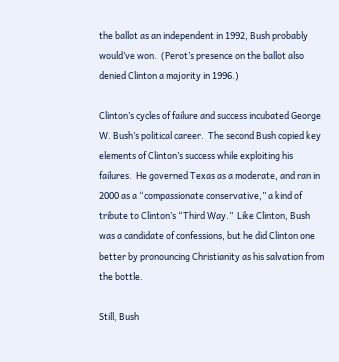the ballot as an independent in 1992, Bush probably would’ve won.  (Perot’s presence on the ballot also denied Clinton a majority in 1996.)

Clinton’s cycles of failure and success incubated George W. Bush’s political career.  The second Bush copied key elements of Clinton’s success while exploiting his failures.  He governed Texas as a moderate, and ran in 2000 as a “compassionate conservative,” a kind of tribute to Clinton’s “Third Way.”  Like Clinton, Bush was a candidate of confessions, but he did Clinton one better by pronouncing Christianity as his salvation from the bottle.

Still, Bush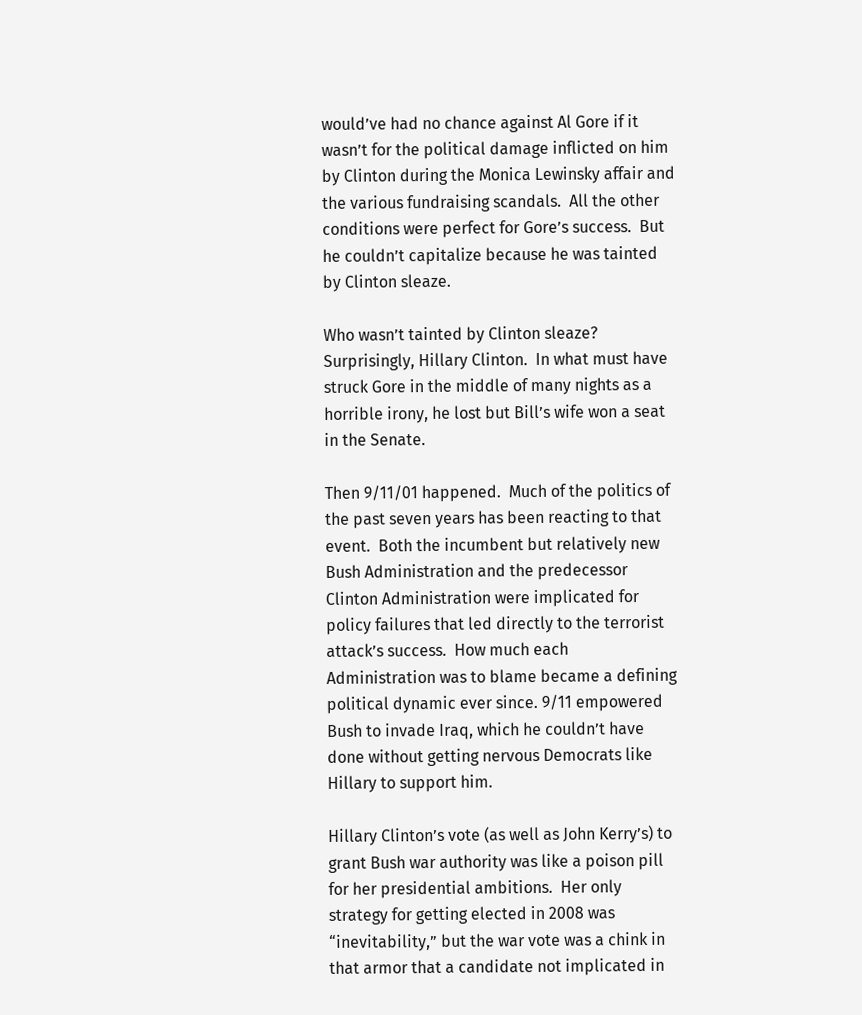would’ve had no chance against Al Gore if it wasn’t for the political damage inflicted on him by Clinton during the Monica Lewinsky affair and the various fundraising scandals.  All the other conditions were perfect for Gore’s success.  But he couldn’t capitalize because he was tainted by Clinton sleaze.

Who wasn’t tainted by Clinton sleaze?  Surprisingly, Hillary Clinton.  In what must have struck Gore in the middle of many nights as a horrible irony, he lost but Bill’s wife won a seat in the Senate.

Then 9/11/01 happened.  Much of the politics of the past seven years has been reacting to that event.  Both the incumbent but relatively new Bush Administration and the predecessor Clinton Administration were implicated for policy failures that led directly to the terrorist attack’s success.  How much each Administration was to blame became a defining political dynamic ever since. 9/11 empowered Bush to invade Iraq, which he couldn’t have done without getting nervous Democrats like Hillary to support him.

Hillary Clinton’s vote (as well as John Kerry’s) to grant Bush war authority was like a poison pill for her presidential ambitions.  Her only strategy for getting elected in 2008 was “inevitability,” but the war vote was a chink in that armor that a candidate not implicated in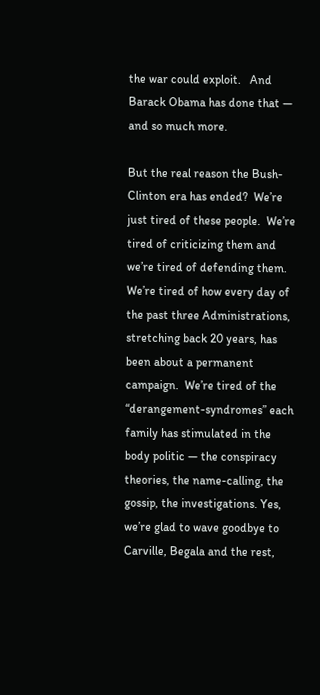the war could exploit.   And Barack Obama has done that — and so much more.

But the real reason the Bush-Clinton era has ended?  We’re just tired of these people.  We’re tired of criticizing them and we’re tired of defending them.  We’re tired of how every day of the past three Administrations, stretching back 20 years, has been about a permanent campaign.  We’re tired of the “derangement-syndromes” each family has stimulated in the body politic — the conspiracy theories, the name-calling, the gossip, the investigations. Yes, we’re glad to wave goodbye to Carville, Begala and the rest,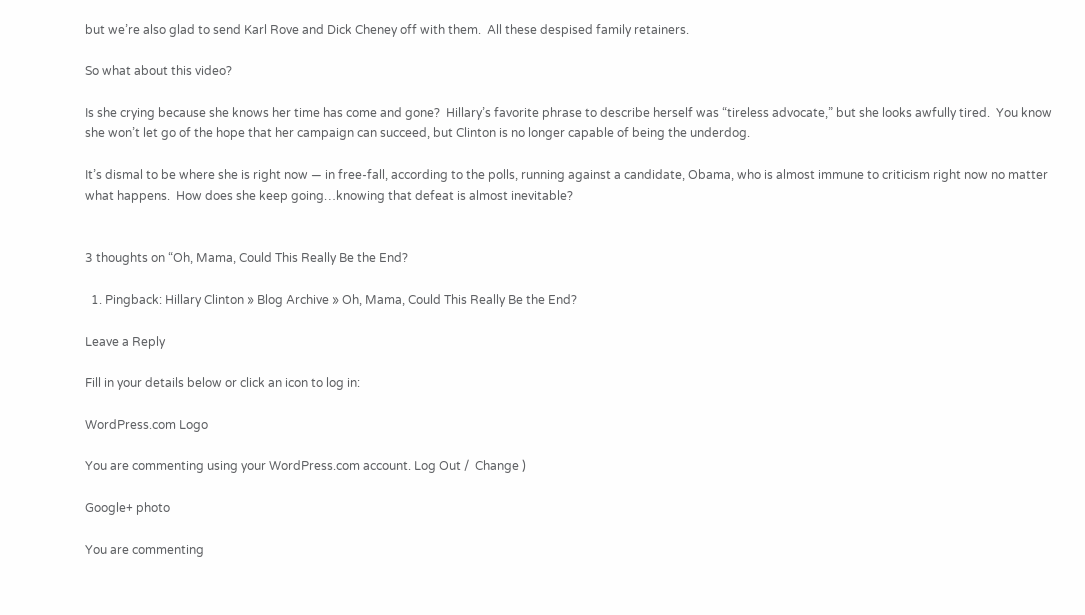but we’re also glad to send Karl Rove and Dick Cheney off with them.  All these despised family retainers.

So what about this video?

Is she crying because she knows her time has come and gone?  Hillary’s favorite phrase to describe herself was “tireless advocate,” but she looks awfully tired.  You know she won’t let go of the hope that her campaign can succeed, but Clinton is no longer capable of being the underdog.

It’s dismal to be where she is right now — in free-fall, according to the polls, running against a candidate, Obama, who is almost immune to criticism right now no matter what happens.  How does she keep going…knowing that defeat is almost inevitable?


3 thoughts on “Oh, Mama, Could This Really Be the End?

  1. Pingback: Hillary Clinton » Blog Archive » Oh, Mama, Could This Really Be the End?

Leave a Reply

Fill in your details below or click an icon to log in:

WordPress.com Logo

You are commenting using your WordPress.com account. Log Out /  Change )

Google+ photo

You are commenting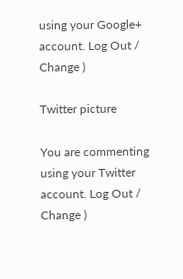using your Google+ account. Log Out /  Change )

Twitter picture

You are commenting using your Twitter account. Log Out /  Change )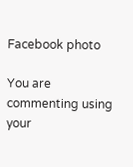Facebook photo

You are commenting using your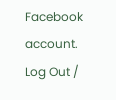Facebook account. Log Out /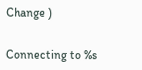Change )


Connecting to %s